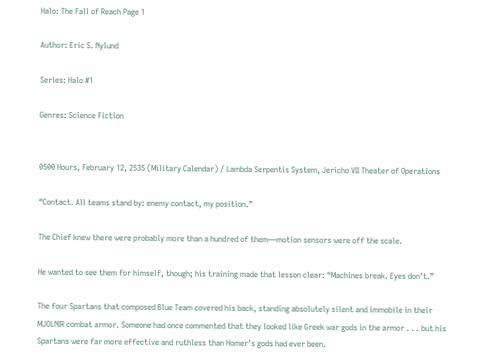Halo: The Fall of Reach Page 1

Author: Eric S. Nylund

Series: Halo #1

Genres: Science Fiction


0500 Hours, February 12, 2535 (Military Calendar) / Lambda Serpentis System, Jericho VII Theater of Operations

“Contact. All teams stand by: enemy contact, my position.”

The Chief knew there were probably more than a hundred of them—motion sensors were off the scale.

He wanted to see them for himself, though; his training made that lesson clear: “Machines break. Eyes don’t.”

The four Spartans that composed Blue Team covered his back, standing absolutely silent and immobile in their MJOLNIR combat armor. Someone had once commented that they looked like Greek war gods in the armor . . . but his Spartans were far more effective and ruthless than Homer’s gods had ever been.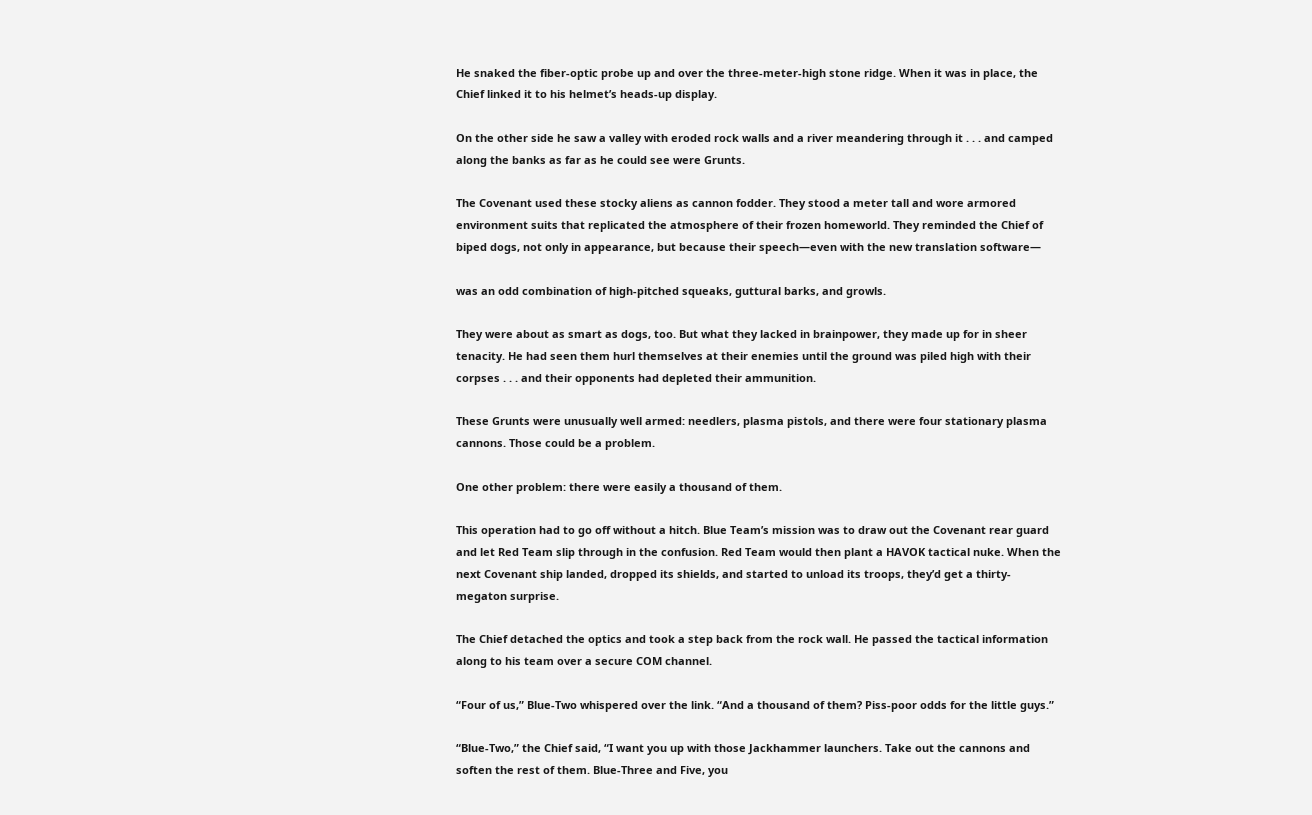He snaked the fiber-optic probe up and over the three-meter-high stone ridge. When it was in place, the Chief linked it to his helmet’s heads-up display.

On the other side he saw a valley with eroded rock walls and a river meandering through it . . . and camped along the banks as far as he could see were Grunts.

The Covenant used these stocky aliens as cannon fodder. They stood a meter tall and wore armored environment suits that replicated the atmosphere of their frozen homeworld. They reminded the Chief of biped dogs, not only in appearance, but because their speech—even with the new translation software—

was an odd combination of high-pitched squeaks, guttural barks, and growls.

They were about as smart as dogs, too. But what they lacked in brainpower, they made up for in sheer tenacity. He had seen them hurl themselves at their enemies until the ground was piled high with their corpses . . . and their opponents had depleted their ammunition.

These Grunts were unusually well armed: needlers, plasma pistols, and there were four stationary plasma cannons. Those could be a problem.

One other problem: there were easily a thousand of them.

This operation had to go off without a hitch. Blue Team’s mission was to draw out the Covenant rear guard and let Red Team slip through in the confusion. Red Team would then plant a HAVOK tactical nuke. When the next Covenant ship landed, dropped its shields, and started to unload its troops, they’d get a thirty-megaton surprise.

The Chief detached the optics and took a step back from the rock wall. He passed the tactical information along to his team over a secure COM channel.

“Four of us,” Blue-Two whispered over the link. “And a thousand of them? Piss-poor odds for the little guys.”

“Blue-Two,” the Chief said, “I want you up with those Jackhammer launchers. Take out the cannons and soften the rest of them. Blue-Three and Five, you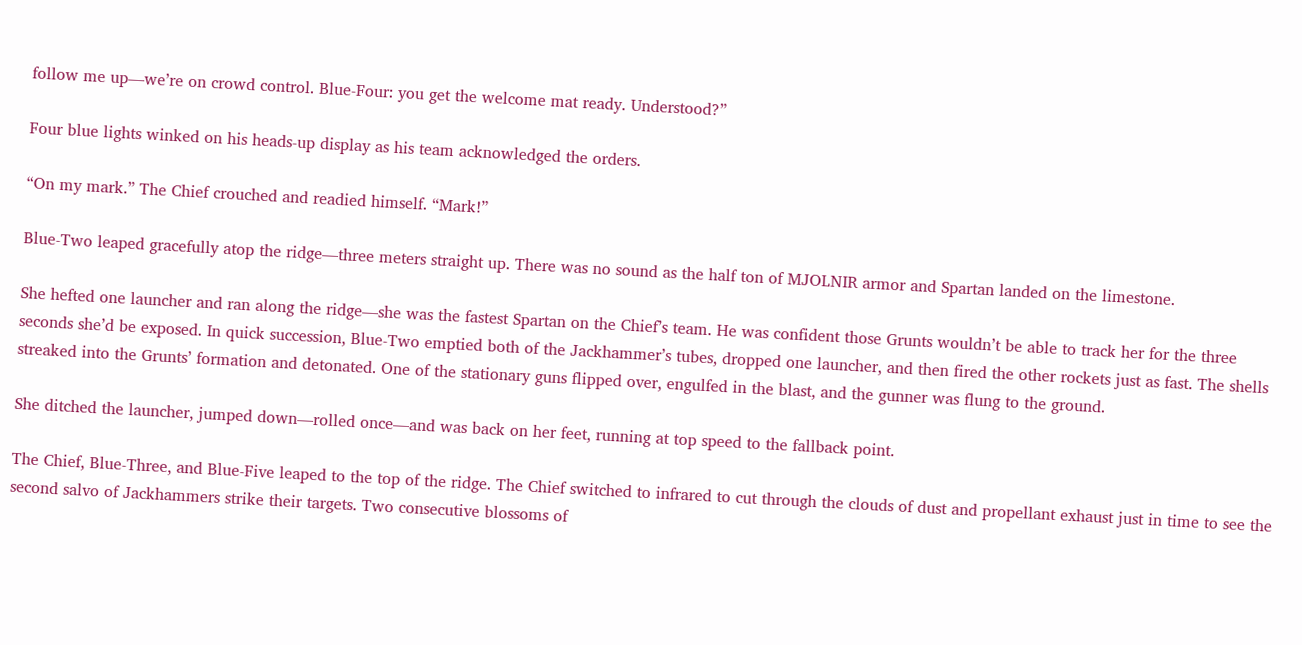follow me up—we’re on crowd control. Blue-Four: you get the welcome mat ready. Understood?”

Four blue lights winked on his heads-up display as his team acknowledged the orders.

“On my mark.” The Chief crouched and readied himself. “Mark!”

Blue-Two leaped gracefully atop the ridge—three meters straight up. There was no sound as the half ton of MJOLNIR armor and Spartan landed on the limestone.

She hefted one launcher and ran along the ridge—she was the fastest Spartan on the Chief’s team. He was confident those Grunts wouldn’t be able to track her for the three seconds she’d be exposed. In quick succession, Blue-Two emptied both of the Jackhammer’s tubes, dropped one launcher, and then fired the other rockets just as fast. The shells streaked into the Grunts’ formation and detonated. One of the stationary guns flipped over, engulfed in the blast, and the gunner was flung to the ground.

She ditched the launcher, jumped down—rolled once—and was back on her feet, running at top speed to the fallback point.

The Chief, Blue-Three, and Blue-Five leaped to the top of the ridge. The Chief switched to infrared to cut through the clouds of dust and propellant exhaust just in time to see the second salvo of Jackhammers strike their targets. Two consecutive blossoms of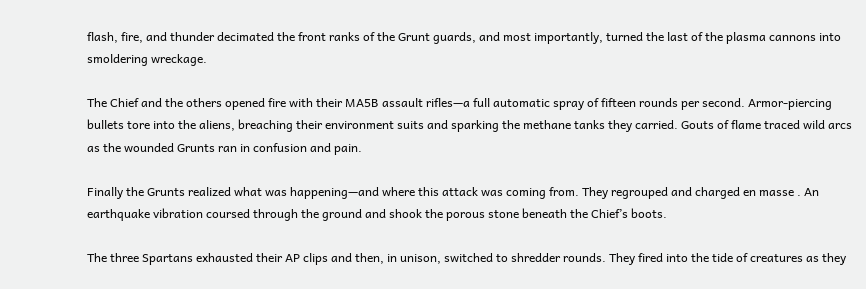flash, fire, and thunder decimated the front ranks of the Grunt guards, and most importantly, turned the last of the plasma cannons into smoldering wreckage.

The Chief and the others opened fire with their MA5B assault rifles—a full automatic spray of fifteen rounds per second. Armor-piercing bullets tore into the aliens, breaching their environment suits and sparking the methane tanks they carried. Gouts of flame traced wild arcs as the wounded Grunts ran in confusion and pain.

Finally the Grunts realized what was happening—and where this attack was coming from. They regrouped and charged en masse . An earthquake vibration coursed through the ground and shook the porous stone beneath the Chief’s boots.

The three Spartans exhausted their AP clips and then, in unison, switched to shredder rounds. They fired into the tide of creatures as they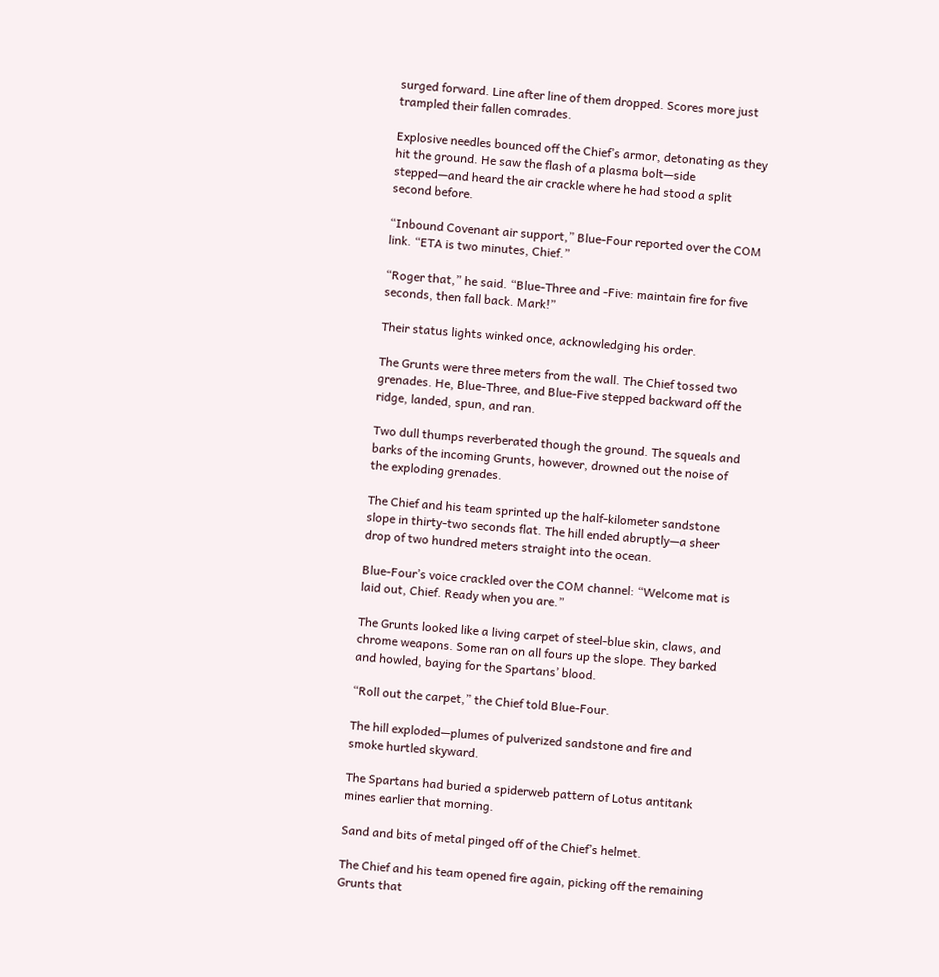surged forward. Line after line of them dropped. Scores more just trampled their fallen comrades.

Explosive needles bounced off the Chief’s armor, detonating as they hit the ground. He saw the flash of a plasma bolt—side stepped—and heard the air crackle where he had stood a split second before.

“Inbound Covenant air support,” Blue-Four reported over the COM link. “ETA is two minutes, Chief.”

“Roger that,” he said. “Blue-Three and -Five: maintain fire for five seconds, then fall back. Mark!”

Their status lights winked once, acknowledging his order.

The Grunts were three meters from the wall. The Chief tossed two grenades. He, Blue-Three, and Blue-Five stepped backward off the ridge, landed, spun, and ran.

Two dull thumps reverberated though the ground. The squeals and barks of the incoming Grunts, however, drowned out the noise of the exploding grenades.

The Chief and his team sprinted up the half-kilometer sandstone slope in thirty-two seconds flat. The hill ended abruptly—a sheer drop of two hundred meters straight into the ocean.

Blue-Four’s voice crackled over the COM channel: “Welcome mat is laid out, Chief. Ready when you are.”

The Grunts looked like a living carpet of steel-blue skin, claws, and chrome weapons. Some ran on all fours up the slope. They barked and howled, baying for the Spartans’ blood.

“Roll out the carpet,” the Chief told Blue-Four.

The hill exploded—plumes of pulverized sandstone and fire and smoke hurtled skyward.

The Spartans had buried a spiderweb pattern of Lotus antitank mines earlier that morning.

Sand and bits of metal pinged off of the Chief’s helmet.

The Chief and his team opened fire again, picking off the remaining Grunts that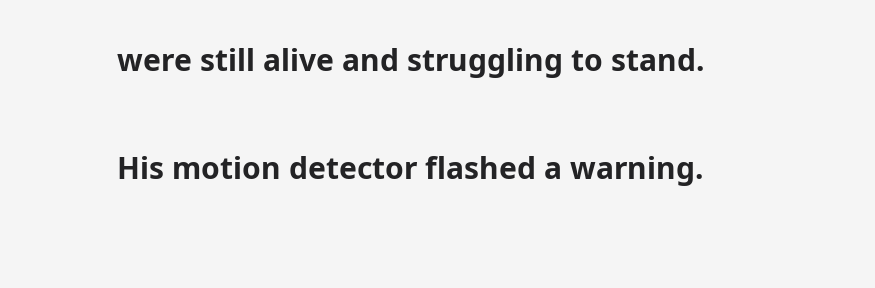were still alive and struggling to stand.

His motion detector flashed a warning.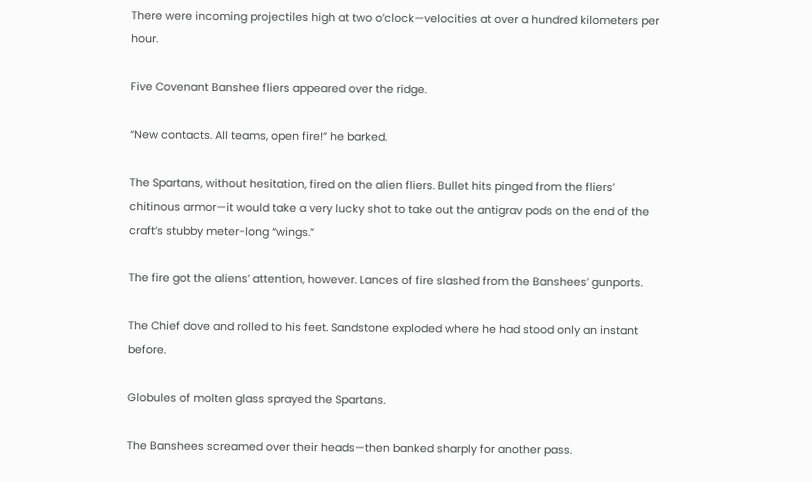There were incoming projectiles high at two o’clock—velocities at over a hundred kilometers per hour.

Five Covenant Banshee fliers appeared over the ridge.

“New contacts. All teams, open fire!” he barked.

The Spartans, without hesitation, fired on the alien fliers. Bullet hits pinged from the fliers’ chitinous armor—it would take a very lucky shot to take out the antigrav pods on the end of the craft’s stubby meter-long “wings.”

The fire got the aliens’ attention, however. Lances of fire slashed from the Banshees’ gunports.

The Chief dove and rolled to his feet. Sandstone exploded where he had stood only an instant before.

Globules of molten glass sprayed the Spartans.

The Banshees screamed over their heads—then banked sharply for another pass.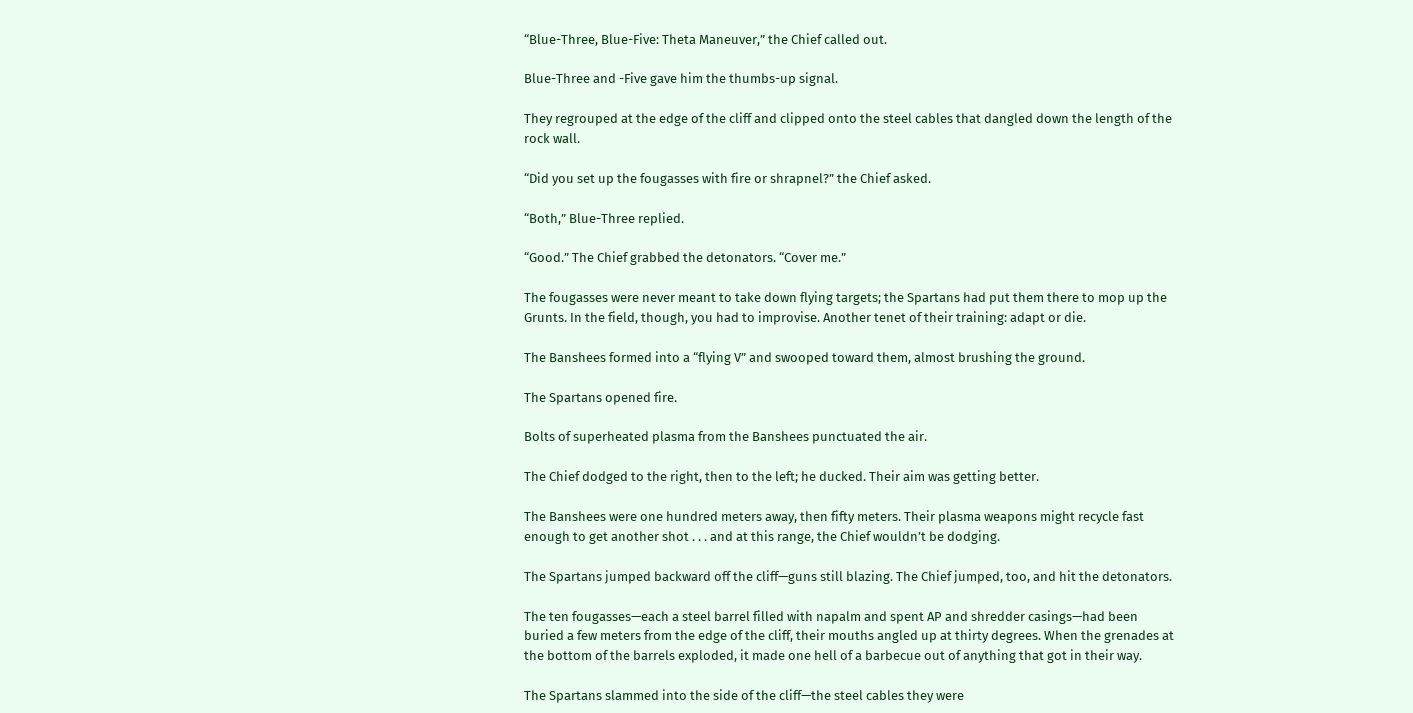“Blue-Three, Blue-Five: Theta Maneuver,” the Chief called out.

Blue-Three and -Five gave him the thumbs-up signal.

They regrouped at the edge of the cliff and clipped onto the steel cables that dangled down the length of the rock wall.

“Did you set up the fougasses with fire or shrapnel?” the Chief asked.

“Both,” Blue-Three replied.

“Good.” The Chief grabbed the detonators. “Cover me.”

The fougasses were never meant to take down flying targets; the Spartans had put them there to mop up the Grunts. In the field, though, you had to improvise. Another tenet of their training: adapt or die.

The Banshees formed into a “flying V” and swooped toward them, almost brushing the ground.

The Spartans opened fire.

Bolts of superheated plasma from the Banshees punctuated the air.

The Chief dodged to the right, then to the left; he ducked. Their aim was getting better.

The Banshees were one hundred meters away, then fifty meters. Their plasma weapons might recycle fast enough to get another shot . . . and at this range, the Chief wouldn’t be dodging.

The Spartans jumped backward off the cliff—guns still blazing. The Chief jumped, too, and hit the detonators.

The ten fougasses—each a steel barrel filled with napalm and spent AP and shredder casings—had been buried a few meters from the edge of the cliff, their mouths angled up at thirty degrees. When the grenades at the bottom of the barrels exploded, it made one hell of a barbecue out of anything that got in their way.

The Spartans slammed into the side of the cliff—the steel cables they were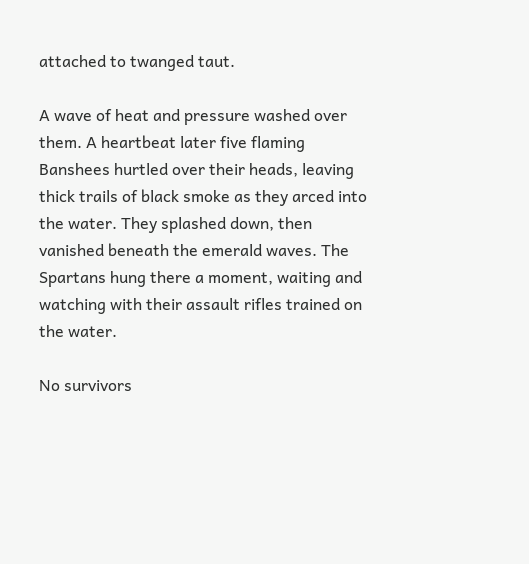attached to twanged taut.

A wave of heat and pressure washed over them. A heartbeat later five flaming Banshees hurtled over their heads, leaving thick trails of black smoke as they arced into the water. They splashed down, then vanished beneath the emerald waves. The Spartans hung there a moment, waiting and watching with their assault rifles trained on the water.

No survivors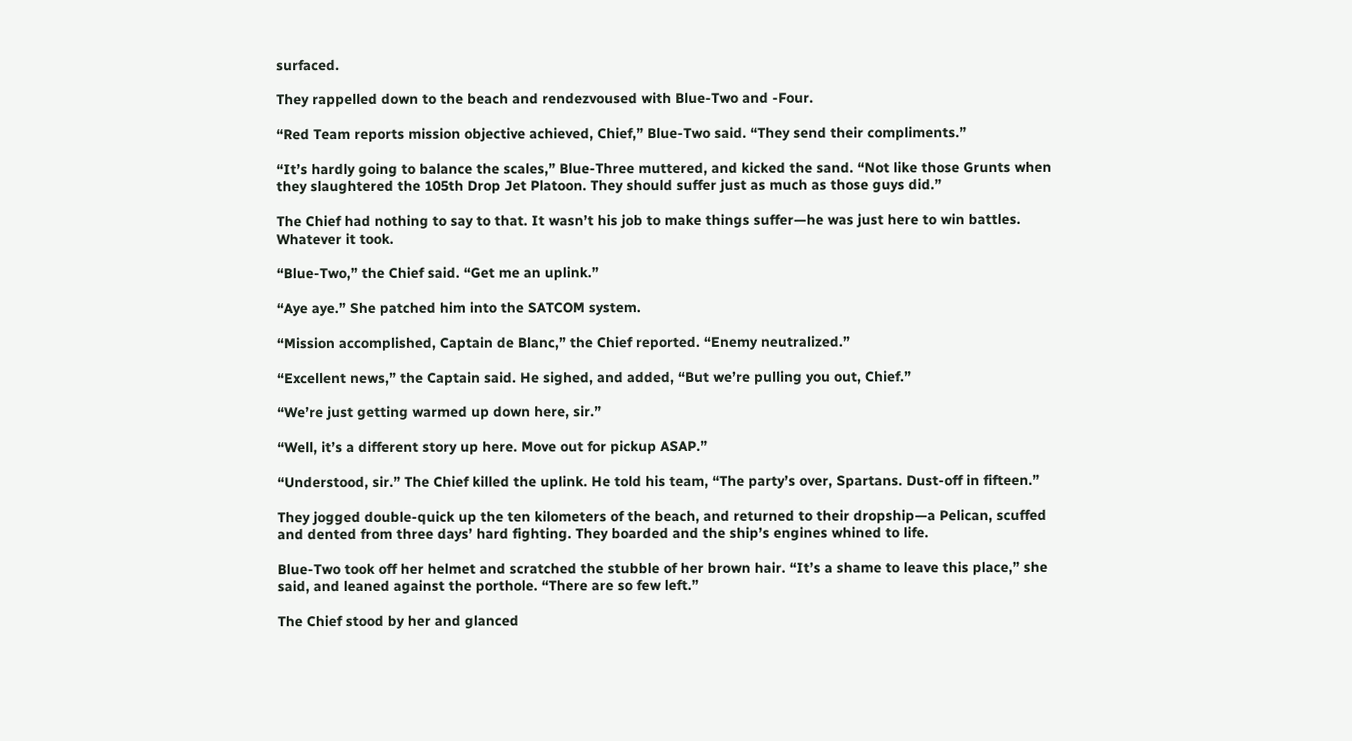surfaced.

They rappelled down to the beach and rendezvoused with Blue-Two and -Four.

“Red Team reports mission objective achieved, Chief,” Blue-Two said. “They send their compliments.”

“It’s hardly going to balance the scales,” Blue-Three muttered, and kicked the sand. “Not like those Grunts when they slaughtered the 105th Drop Jet Platoon. They should suffer just as much as those guys did.”

The Chief had nothing to say to that. It wasn’t his job to make things suffer—he was just here to win battles. Whatever it took.

“Blue-Two,” the Chief said. “Get me an uplink.”

“Aye aye.” She patched him into the SATCOM system.

“Mission accomplished, Captain de Blanc,” the Chief reported. “Enemy neutralized.”

“Excellent news,” the Captain said. He sighed, and added, “But we’re pulling you out, Chief.”

“We’re just getting warmed up down here, sir.”

“Well, it’s a different story up here. Move out for pickup ASAP.”

“Understood, sir.” The Chief killed the uplink. He told his team, “The party’s over, Spartans. Dust-off in fifteen.”

They jogged double-quick up the ten kilometers of the beach, and returned to their dropship—a Pelican, scuffed and dented from three days’ hard fighting. They boarded and the ship’s engines whined to life.

Blue-Two took off her helmet and scratched the stubble of her brown hair. “It’s a shame to leave this place,” she said, and leaned against the porthole. “There are so few left.”

The Chief stood by her and glanced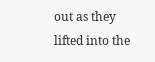out as they lifted into the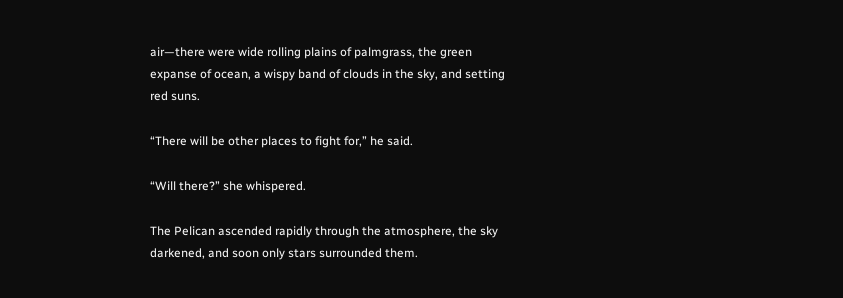air—there were wide rolling plains of palmgrass, the green expanse of ocean, a wispy band of clouds in the sky, and setting red suns.

“There will be other places to fight for,” he said.

“Will there?” she whispered.

The Pelican ascended rapidly through the atmosphere, the sky darkened, and soon only stars surrounded them.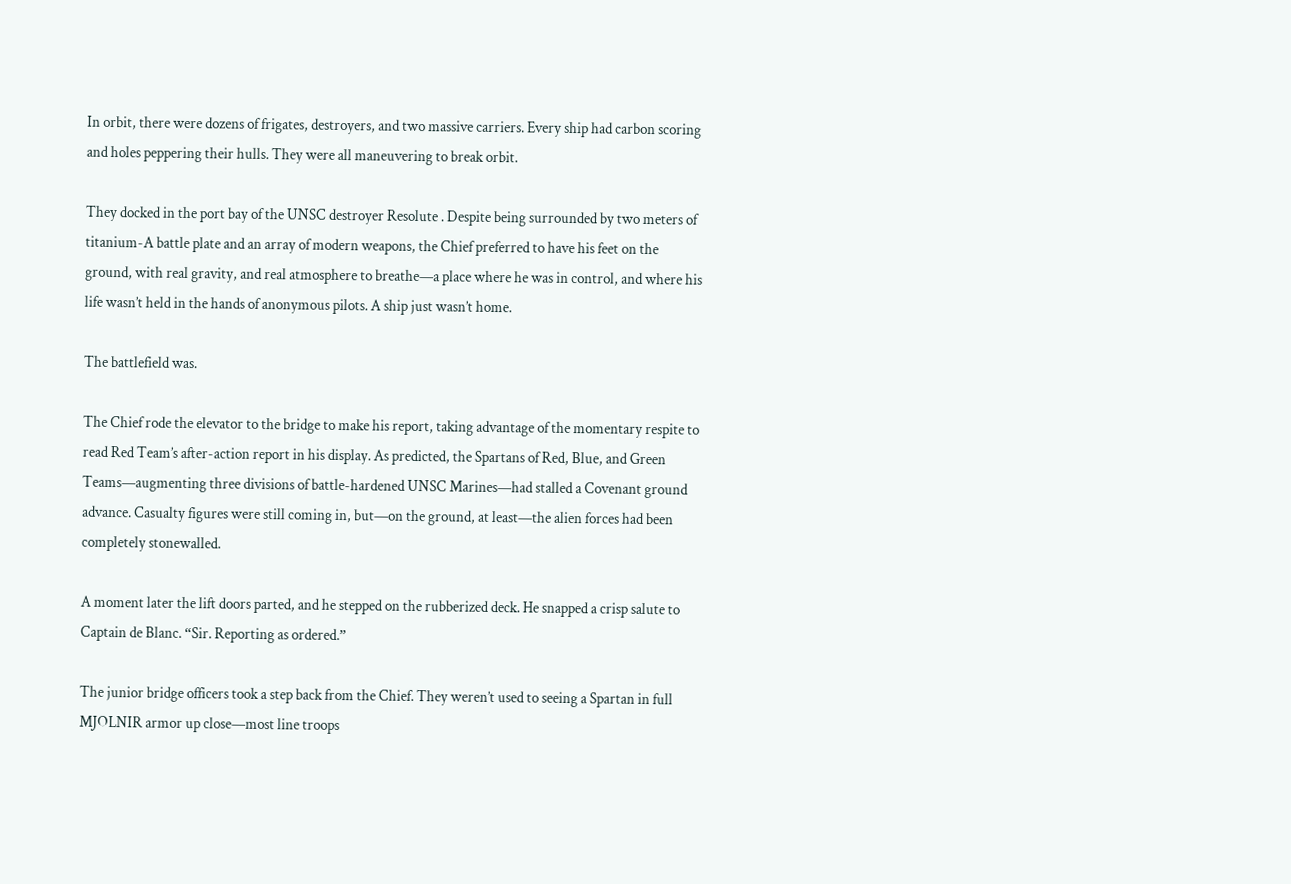In orbit, there were dozens of frigates, destroyers, and two massive carriers. Every ship had carbon scoring and holes peppering their hulls. They were all maneuvering to break orbit.

They docked in the port bay of the UNSC destroyer Resolute . Despite being surrounded by two meters of titanium-A battle plate and an array of modern weapons, the Chief preferred to have his feet on the ground, with real gravity, and real atmosphere to breathe—a place where he was in control, and where his life wasn’t held in the hands of anonymous pilots. A ship just wasn’t home.

The battlefield was.

The Chief rode the elevator to the bridge to make his report, taking advantage of the momentary respite to read Red Team’s after-action report in his display. As predicted, the Spartans of Red, Blue, and Green Teams—augmenting three divisions of battle-hardened UNSC Marines—had stalled a Covenant ground advance. Casualty figures were still coming in, but—on the ground, at least—the alien forces had been completely stonewalled.

A moment later the lift doors parted, and he stepped on the rubberized deck. He snapped a crisp salute to Captain de Blanc. “Sir. Reporting as ordered.”

The junior bridge officers took a step back from the Chief. They weren’t used to seeing a Spartan in full MJOLNIR armor up close—most line troops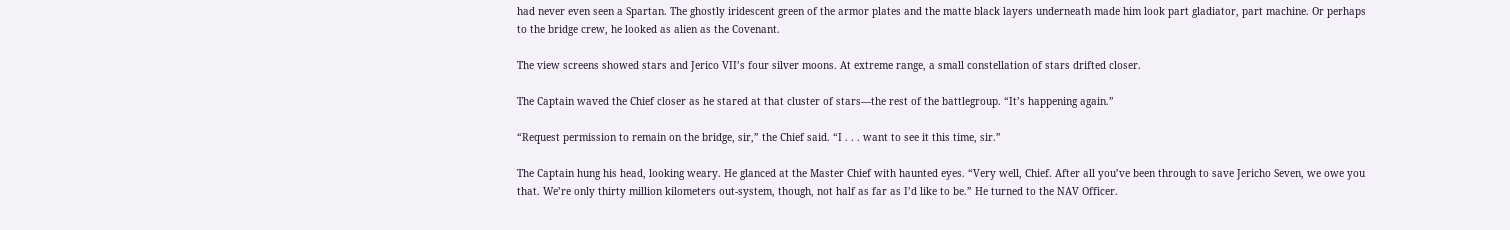had never even seen a Spartan. The ghostly iridescent green of the armor plates and the matte black layers underneath made him look part gladiator, part machine. Or perhaps to the bridge crew, he looked as alien as the Covenant.

The view screens showed stars and Jerico VII’s four silver moons. At extreme range, a small constellation of stars drifted closer.

The Captain waved the Chief closer as he stared at that cluster of stars—the rest of the battlegroup. “It’s happening again.”

“Request permission to remain on the bridge, sir,” the Chief said. “I . . . want to see it this time, sir.”

The Captain hung his head, looking weary. He glanced at the Master Chief with haunted eyes. “Very well, Chief. After all you’ve been through to save Jericho Seven, we owe you that. We’re only thirty million kilometers out-system, though, not half as far as I’d like to be.” He turned to the NAV Officer.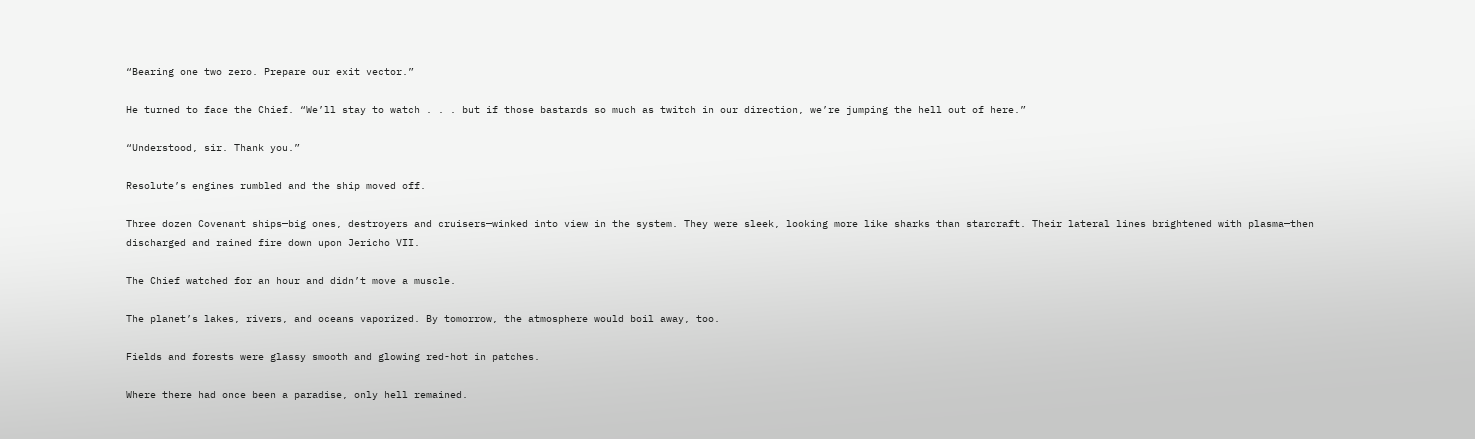“Bearing one two zero. Prepare our exit vector.”

He turned to face the Chief. “We’ll stay to watch . . . but if those bastards so much as twitch in our direction, we’re jumping the hell out of here.”

“Understood, sir. Thank you.”

Resolute’s engines rumbled and the ship moved off.

Three dozen Covenant ships—big ones, destroyers and cruisers—winked into view in the system. They were sleek, looking more like sharks than starcraft. Their lateral lines brightened with plasma—then discharged and rained fire down upon Jericho VII.

The Chief watched for an hour and didn’t move a muscle.

The planet’s lakes, rivers, and oceans vaporized. By tomorrow, the atmosphere would boil away, too.

Fields and forests were glassy smooth and glowing red-hot in patches.

Where there had once been a paradise, only hell remained.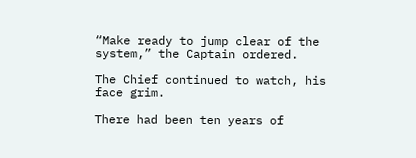“Make ready to jump clear of the system,” the Captain ordered.

The Chief continued to watch, his face grim.

There had been ten years of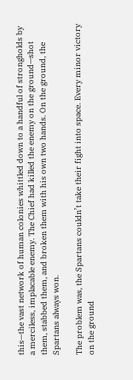this—the vast network of human colonies whittled down to a handful of strongholds by a merciless, implacable enemy. The Chief had killed the enemy on the ground—shot them, stabbed them, and broken them with his own two hands. On the ground, the Spartans always won.

The problem was, the Spartans couldn’t take their fight into space. Every minor victory on the ground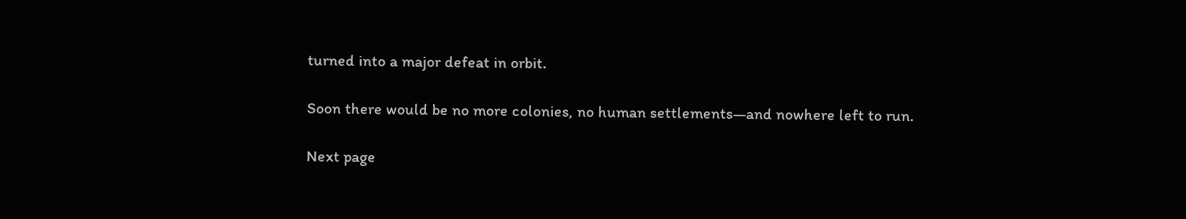turned into a major defeat in orbit.

Soon there would be no more colonies, no human settlements—and nowhere left to run.

Next page